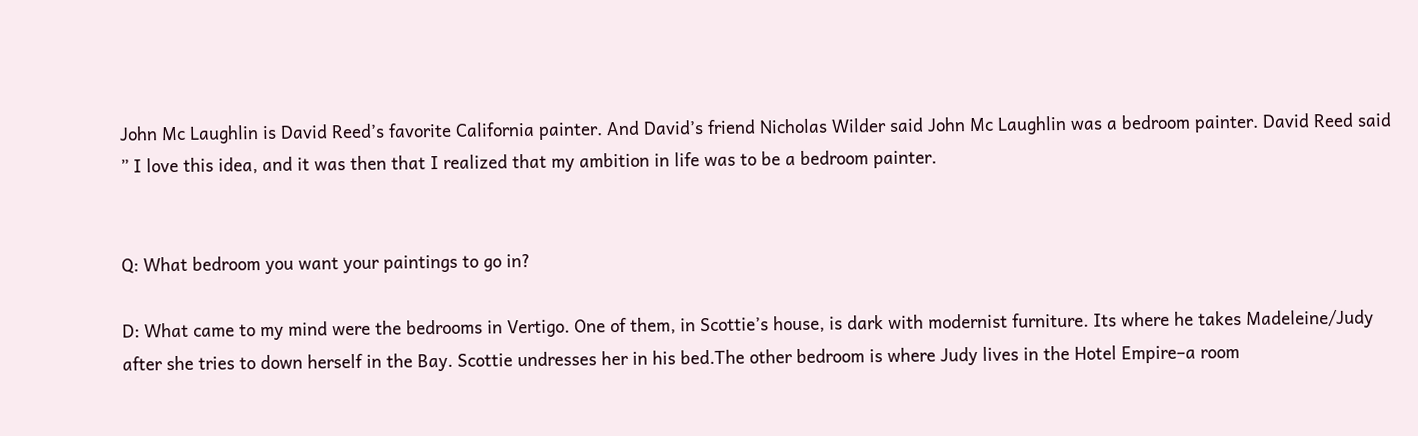John Mc Laughlin is David Reed’s favorite California painter. And David’s friend Nicholas Wilder said John Mc Laughlin was a bedroom painter. David Reed said ” I love this idea, and it was then that I realized that my ambition in life was to be a bedroom painter.


Q: What bedroom you want your paintings to go in?

D: What came to my mind were the bedrooms in Vertigo. One of them, in Scottie’s house, is dark with modernist furniture. Its where he takes Madeleine/Judy after she tries to down herself in the Bay. Scottie undresses her in his bed.The other bedroom is where Judy lives in the Hotel Empire–a room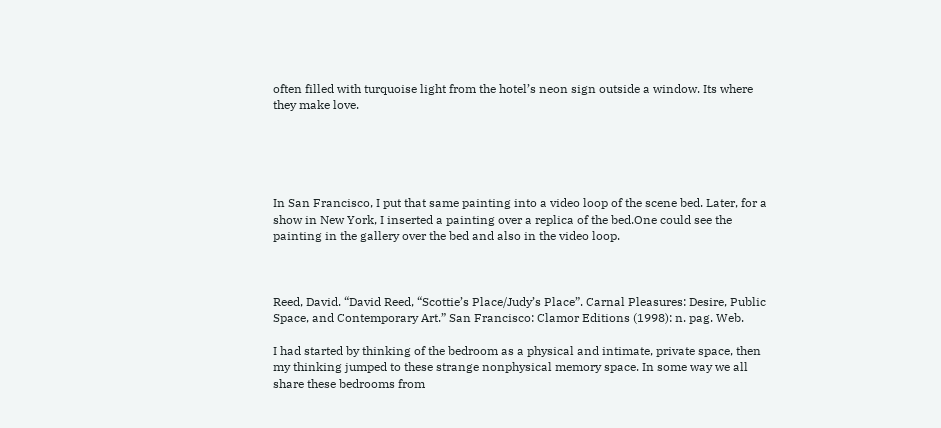often filled with turquoise light from the hotel’s neon sign outside a window. Its where they make love.





In San Francisco, I put that same painting into a video loop of the scene bed. Later, for a show in New York, I inserted a painting over a replica of the bed.One could see the painting in the gallery over the bed and also in the video loop.



Reed, David. “David Reed, “Scottie’s Place/Judy’s Place”. Carnal Pleasures: Desire, Public Space, and Contemporary Art.” San Francisco: Clamor Editions (1998): n. pag. Web.

I had started by thinking of the bedroom as a physical and intimate, private space, then my thinking jumped to these strange nonphysical memory space. In some way we all share these bedrooms from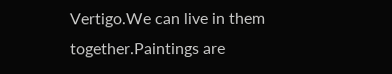Vertigo.We can live in them together.Paintings are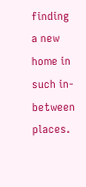finding a new home in such in-between places.